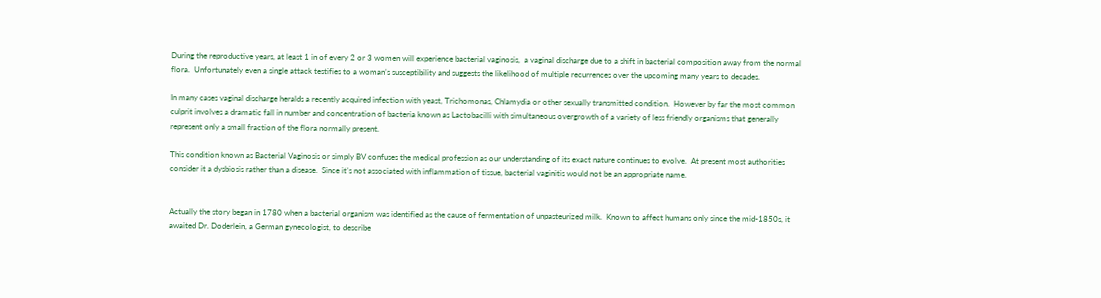During the reproductive years, at least 1 in of every 2 or 3 women will experience bacterial vaginosis,  a vaginal discharge due to a shift in bacterial composition away from the normal flora.  Unfortunately even a single attack testifies to a woman’s susceptibility and suggests the likelihood of multiple recurrences over the upcoming many years to decades.

In many cases vaginal discharge heralds a recently acquired infection with yeast, Trichomonas, Chlamydia or other sexually transmitted condition.  However by far the most common culprit involves a dramatic fall in number and concentration of bacteria known as Lactobacilli with simultaneous overgrowth of a variety of less friendly organisms that generally represent only a small fraction of the flora normally present.

This condition known as Bacterial Vaginosis or simply BV confuses the medical profession as our understanding of its exact nature continues to evolve.  At present most authorities consider it a dysbiosis rather than a disease.  Since it’s not associated with inflammation of tissue, bacterial vaginitis would not be an appropriate name.


Actually the story began in 1780 when a bacterial organism was identified as the cause of fermentation of unpasteurized milk.  Known to affect humans only since the mid-1850s, it awaited Dr. Doderlein, a German gynecologist, to describe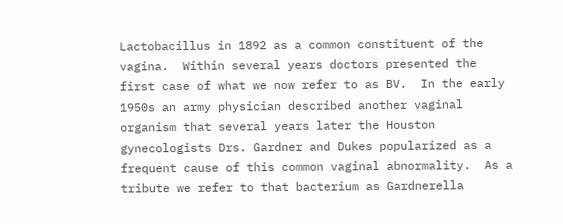Lactobacillus in 1892 as a common constituent of the vagina.  Within several years doctors presented the first case of what we now refer to as BV.  In the early 1950s an army physician described another vaginal organism that several years later the Houston gynecologists Drs. Gardner and Dukes popularized as a frequent cause of this common vaginal abnormality.  As a tribute we refer to that bacterium as Gardnerella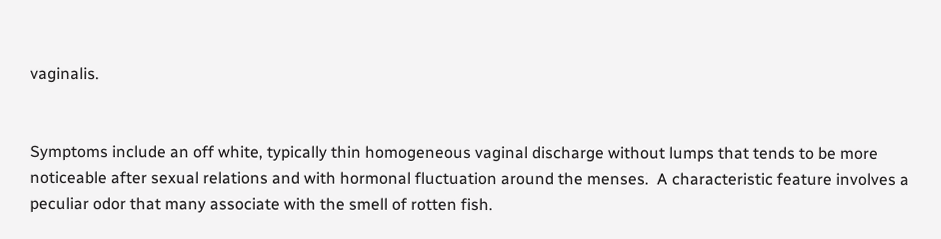vaginalis.


Symptoms include an off white, typically thin homogeneous vaginal discharge without lumps that tends to be more noticeable after sexual relations and with hormonal fluctuation around the menses.  A characteristic feature involves a peculiar odor that many associate with the smell of rotten fish.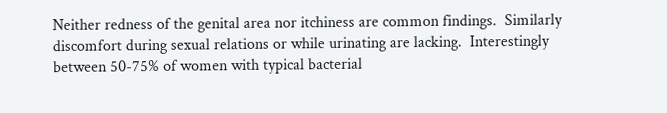Neither redness of the genital area nor itchiness are common findings.  Similarly discomfort during sexual relations or while urinating are lacking.  Interestingly between 50-75% of women with typical bacterial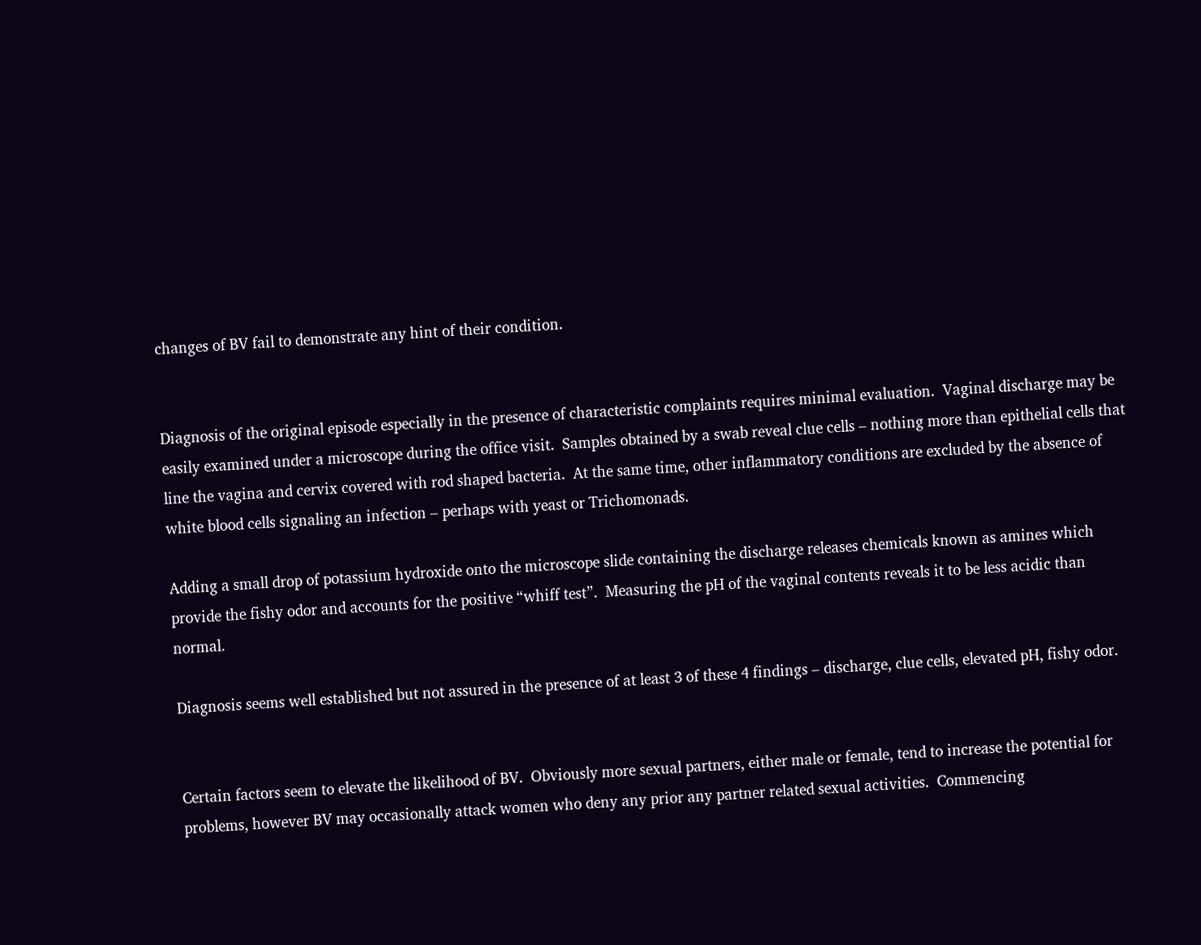changes of BV fail to demonstrate any hint of their condition.


Diagnosis of the original episode especially in the presence of characteristic complaints requires minimal evaluation.  Vaginal discharge may be easily examined under a microscope during the office visit.  Samples obtained by a swab reveal clue cells – nothing more than epithelial cells that line the vagina and cervix covered with rod shaped bacteria.  At the same time, other inflammatory conditions are excluded by the absence of white blood cells signaling an infection – perhaps with yeast or Trichomonads.

Adding a small drop of potassium hydroxide onto the microscope slide containing the discharge releases chemicals known as amines which provide the fishy odor and accounts for the positive “whiff test”.  Measuring the pH of the vaginal contents reveals it to be less acidic than normal.

Diagnosis seems well established but not assured in the presence of at least 3 of these 4 findings – discharge, clue cells, elevated pH, fishy odor.


Certain factors seem to elevate the likelihood of BV.  Obviously more sexual partners, either male or female, tend to increase the potential for problems, however BV may occasionally attack women who deny any prior any partner related sexual activities.  Commencing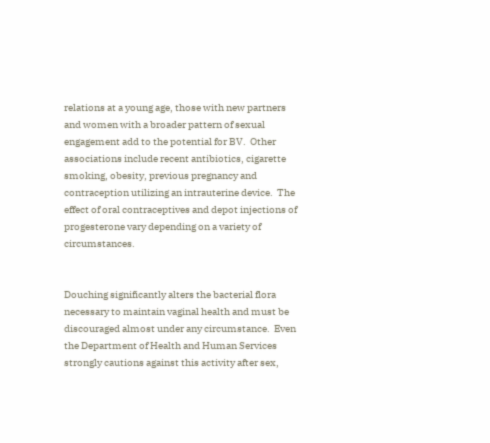relations at a young age, those with new partners and women with a broader pattern of sexual engagement add to the potential for BV.  Other associations include recent antibiotics, cigarette smoking, obesity, previous pregnancy and contraception utilizing an intrauterine device.  The effect of oral contraceptives and depot injections of progesterone vary depending on a variety of circumstances.


Douching significantly alters the bacterial flora necessary to maintain vaginal health and must be discouraged almost under any circumstance.  Even the Department of Health and Human Services strongly cautions against this activity after sex,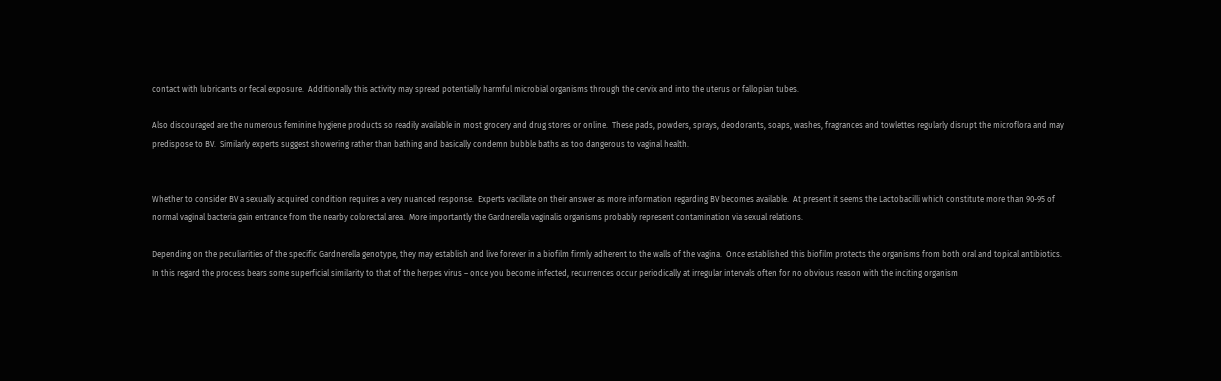contact with lubricants or fecal exposure.  Additionally this activity may spread potentially harmful microbial organisms through the cervix and into the uterus or fallopian tubes.

Also discouraged are the numerous feminine hygiene products so readily available in most grocery and drug stores or online.  These pads, powders, sprays, deodorants, soaps, washes, fragrances and towlettes regularly disrupt the microflora and may predispose to BV.  Similarly experts suggest showering rather than bathing and basically condemn bubble baths as too dangerous to vaginal health.


Whether to consider BV a sexually acquired condition requires a very nuanced response.  Experts vacillate on their answer as more information regarding BV becomes available.  At present it seems the Lactobacilli which constitute more than 90-95 of normal vaginal bacteria gain entrance from the nearby colorectal area.  More importantly the Gardnerella vaginalis organisms probably represent contamination via sexual relations.

Depending on the peculiarities of the specific Gardnerella genotype, they may establish and live forever in a biofilm firmly adherent to the walls of the vagina.  Once established this biofilm protects the organisms from both oral and topical antibiotics.  In this regard the process bears some superficial similarity to that of the herpes virus – once you become infected, recurrences occur periodically at irregular intervals often for no obvious reason with the inciting organism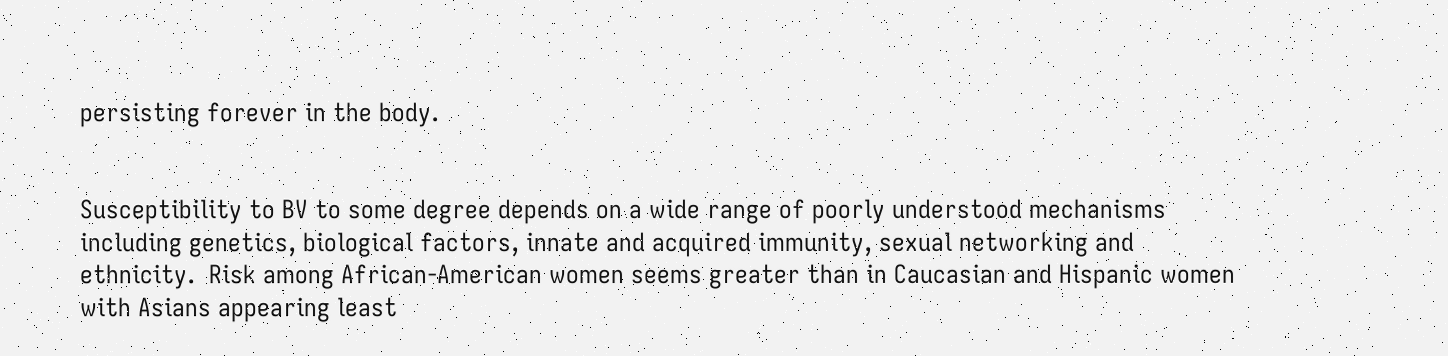persisting forever in the body.


Susceptibility to BV to some degree depends on a wide range of poorly understood mechanisms including genetics, biological factors, innate and acquired immunity, sexual networking and ethnicity.  Risk among African-American women seems greater than in Caucasian and Hispanic women with Asians appearing least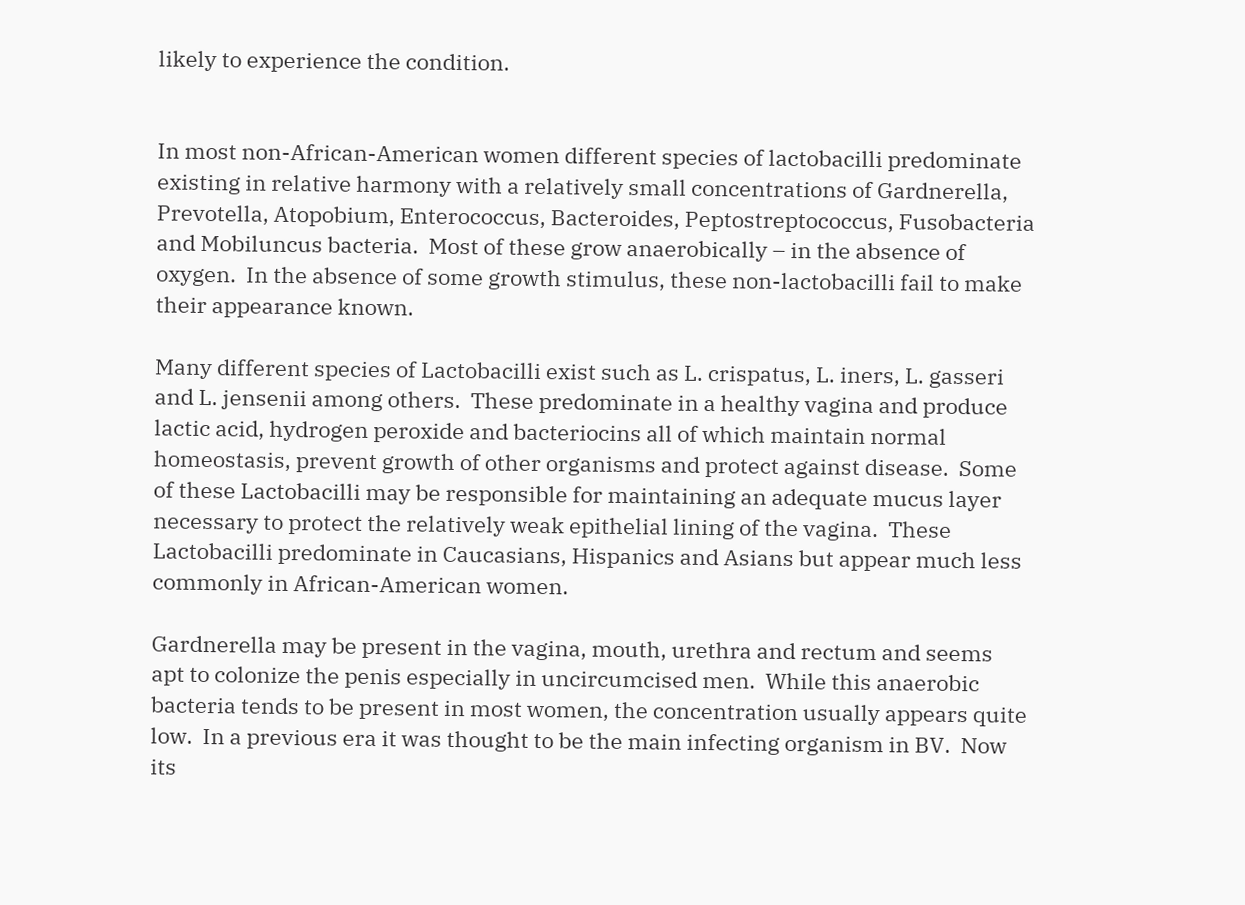likely to experience the condition.


In most non-African-American women different species of lactobacilli predominate existing in relative harmony with a relatively small concentrations of Gardnerella, Prevotella, Atopobium, Enterococcus, Bacteroides, Peptostreptococcus, Fusobacteria and Mobiluncus bacteria.  Most of these grow anaerobically – in the absence of oxygen.  In the absence of some growth stimulus, these non-lactobacilli fail to make their appearance known.

Many different species of Lactobacilli exist such as L. crispatus, L. iners, L. gasseri and L. jensenii among others.  These predominate in a healthy vagina and produce lactic acid, hydrogen peroxide and bacteriocins all of which maintain normal homeostasis, prevent growth of other organisms and protect against disease.  Some of these Lactobacilli may be responsible for maintaining an adequate mucus layer necessary to protect the relatively weak epithelial lining of the vagina.  These Lactobacilli predominate in Caucasians, Hispanics and Asians but appear much less commonly in African-American women.

Gardnerella may be present in the vagina, mouth, urethra and rectum and seems apt to colonize the penis especially in uncircumcised men.  While this anaerobic bacteria tends to be present in most women, the concentration usually appears quite low.  In a previous era it was thought to be the main infecting organism in BV.  Now its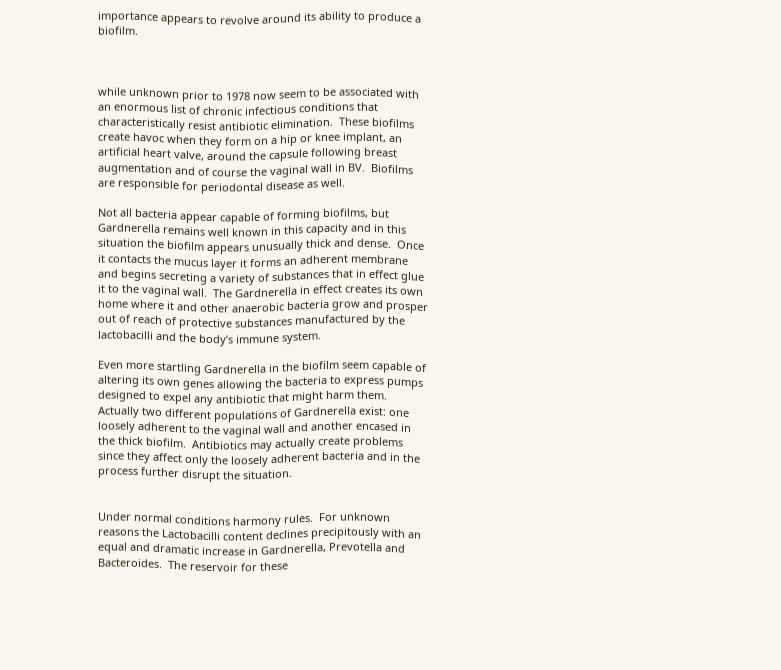importance appears to revolve around its ability to produce a biofilm.



while unknown prior to 1978 now seem to be associated with an enormous list of chronic infectious conditions that characteristically resist antibiotic elimination.  These biofilms create havoc when they form on a hip or knee implant, an artificial heart valve, around the capsule following breast augmentation and of course the vaginal wall in BV.  Biofilms are responsible for periodontal disease as well.

Not all bacteria appear capable of forming biofilms, but Gardnerella remains well known in this capacity and in this situation the biofilm appears unusually thick and dense.  Once it contacts the mucus layer it forms an adherent membrane and begins secreting a variety of substances that in effect glue it to the vaginal wall.  The Gardnerella in effect creates its own home where it and other anaerobic bacteria grow and prosper out of reach of protective substances manufactured by the lactobacilli and the body’s immune system.

Even more startling Gardnerella in the biofilm seem capable of altering its own genes allowing the bacteria to express pumps designed to expel any antibiotic that might harm them.  Actually two different populations of Gardnerella exist: one loosely adherent to the vaginal wall and another encased in the thick biofilm.  Antibiotics may actually create problems since they affect only the loosely adherent bacteria and in the process further disrupt the situation.


Under normal conditions harmony rules.  For unknown reasons the Lactobacilli content declines precipitously with an equal and dramatic increase in Gardnerella, Prevotella and Bacteroides.  The reservoir for these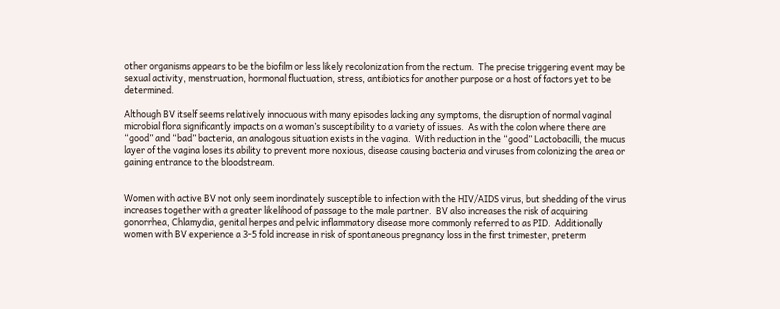other organisms appears to be the biofilm or less likely recolonization from the rectum.  The precise triggering event may be sexual activity, menstruation, hormonal fluctuation, stress, antibiotics for another purpose or a host of factors yet to be determined.

Although BV itself seems relatively innocuous with many episodes lacking any symptoms, the disruption of normal vaginal microbial flora significantly impacts on a woman’s susceptibility to a variety of issues.  As with the colon where there are “good” and “bad” bacteria, an analogous situation exists in the vagina.  With reduction in the “good” Lactobacilli, the mucus layer of the vagina loses its ability to prevent more noxious, disease causing bacteria and viruses from colonizing the area or gaining entrance to the bloodstream.


Women with active BV not only seem inordinately susceptible to infection with the HIV/AIDS virus, but shedding of the virus increases together with a greater likelihood of passage to the male partner.  BV also increases the risk of acquiring gonorrhea, Chlamydia, genital herpes and pelvic inflammatory disease more commonly referred to as PID.  Additionally women with BV experience a 3-5 fold increase in risk of spontaneous pregnancy loss in the first trimester, preterm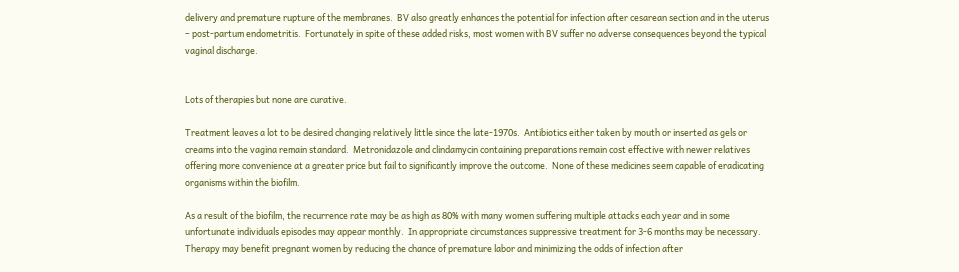delivery and premature rupture of the membranes.  BV also greatly enhances the potential for infection after cesarean section and in the uterus – post-partum endometritis.  Fortunately in spite of these added risks, most women with BV suffer no adverse consequences beyond the typical vaginal discharge.


Lots of therapies but none are curative.

Treatment leaves a lot to be desired changing relatively little since the late-1970s.  Antibiotics either taken by mouth or inserted as gels or creams into the vagina remain standard.  Metronidazole and clindamycin containing preparations remain cost effective with newer relatives offering more convenience at a greater price but fail to significantly improve the outcome.  None of these medicines seem capable of eradicating organisms within the biofilm.

As a result of the biofilm, the recurrence rate may be as high as 80% with many women suffering multiple attacks each year and in some unfortunate individuals episodes may appear monthly.  In appropriate circumstances suppressive treatment for 3-6 months may be necessary.  Therapy may benefit pregnant women by reducing the chance of premature labor and minimizing the odds of infection after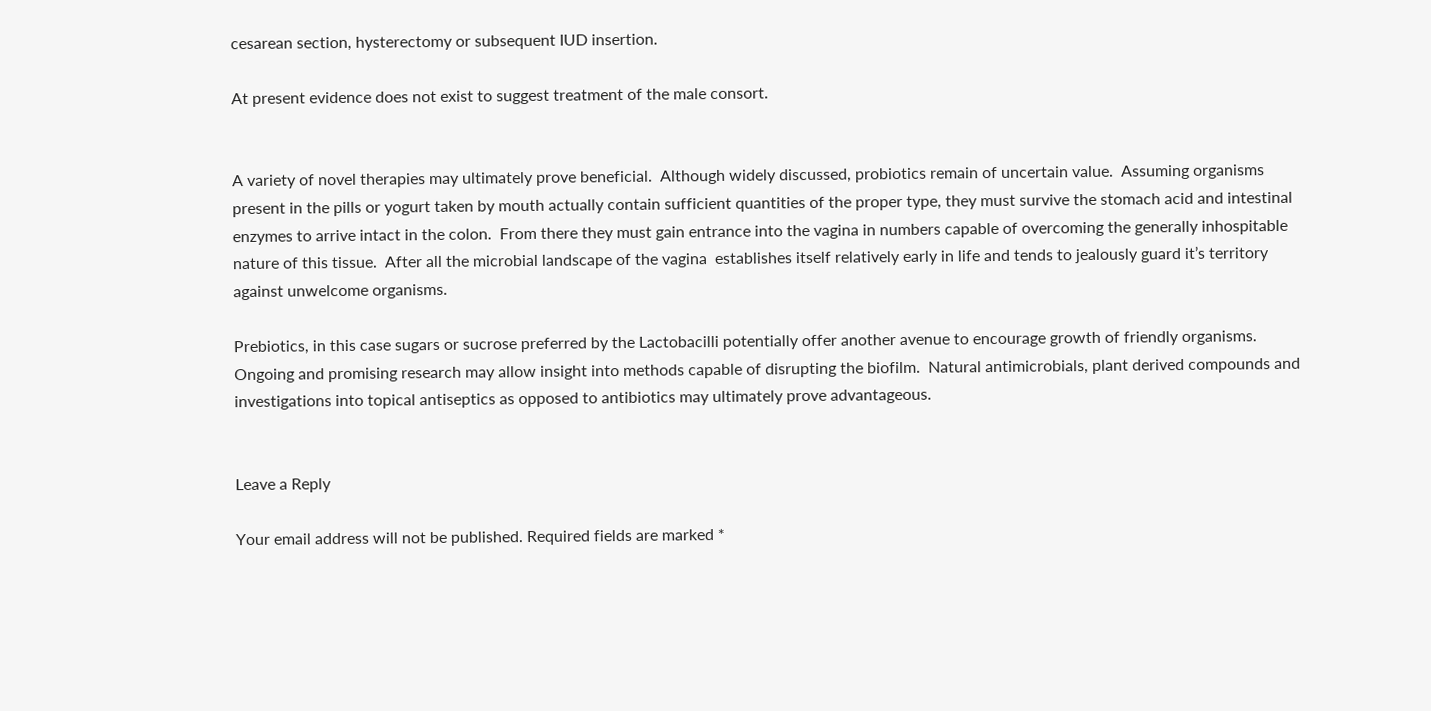cesarean section, hysterectomy or subsequent IUD insertion.

At present evidence does not exist to suggest treatment of the male consort.


A variety of novel therapies may ultimately prove beneficial.  Although widely discussed, probiotics remain of uncertain value.  Assuming organisms present in the pills or yogurt taken by mouth actually contain sufficient quantities of the proper type, they must survive the stomach acid and intestinal enzymes to arrive intact in the colon.  From there they must gain entrance into the vagina in numbers capable of overcoming the generally inhospitable nature of this tissue.  After all the microbial landscape of the vagina  establishes itself relatively early in life and tends to jealously guard it’s territory against unwelcome organisms.

Prebiotics, in this case sugars or sucrose preferred by the Lactobacilli potentially offer another avenue to encourage growth of friendly organisms.  Ongoing and promising research may allow insight into methods capable of disrupting the biofilm.  Natural antimicrobials, plant derived compounds and investigations into topical antiseptics as opposed to antibiotics may ultimately prove advantageous.


Leave a Reply

Your email address will not be published. Required fields are marked *